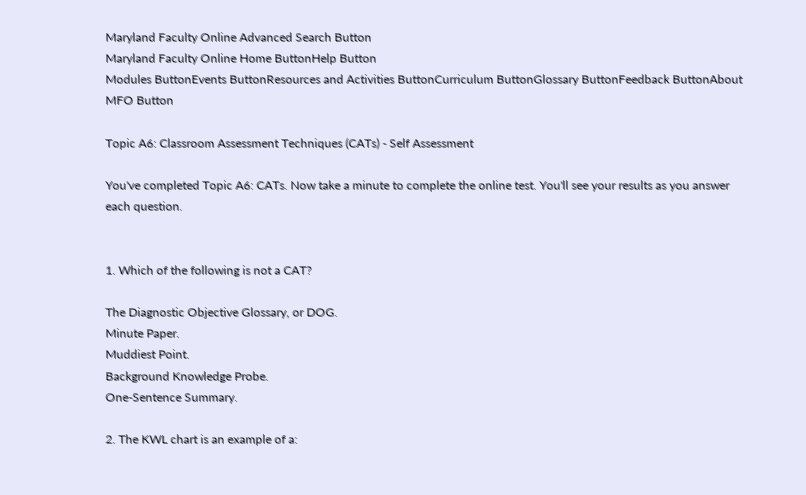Maryland Faculty Online Advanced Search Button
Maryland Faculty Online Home ButtonHelp Button
Modules ButtonEvents ButtonResources and Activities ButtonCurriculum ButtonGlossary ButtonFeedback ButtonAbout MFO Button

Topic A6: Classroom Assessment Techniques (CATs) - Self Assessment

You've completed Topic A6: CATs. Now take a minute to complete the online test. You'll see your results as you answer each question.


1. Which of the following is not a CAT?

The Diagnostic Objective Glossary, or DOG.
Minute Paper.
Muddiest Point.
Background Knowledge Probe.
One-Sentence Summary.

2. The KWL chart is an example of a: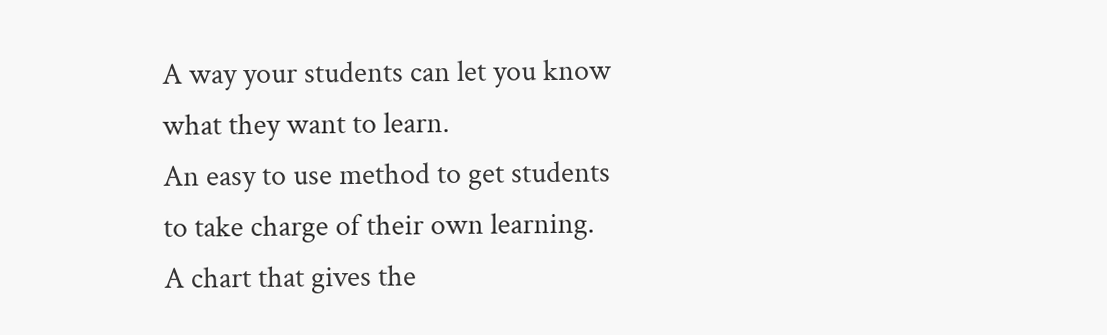A way your students can let you know what they want to learn.
An easy to use method to get students to take charge of their own learning.
A chart that gives the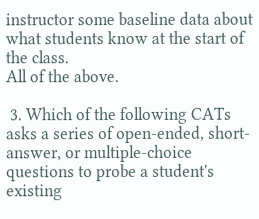instructor some baseline data about what students know at the start of the class.
All of the above.

 3. Which of the following CATs asks a series of open-ended, short-answer, or multiple-choice questions to probe a student's existing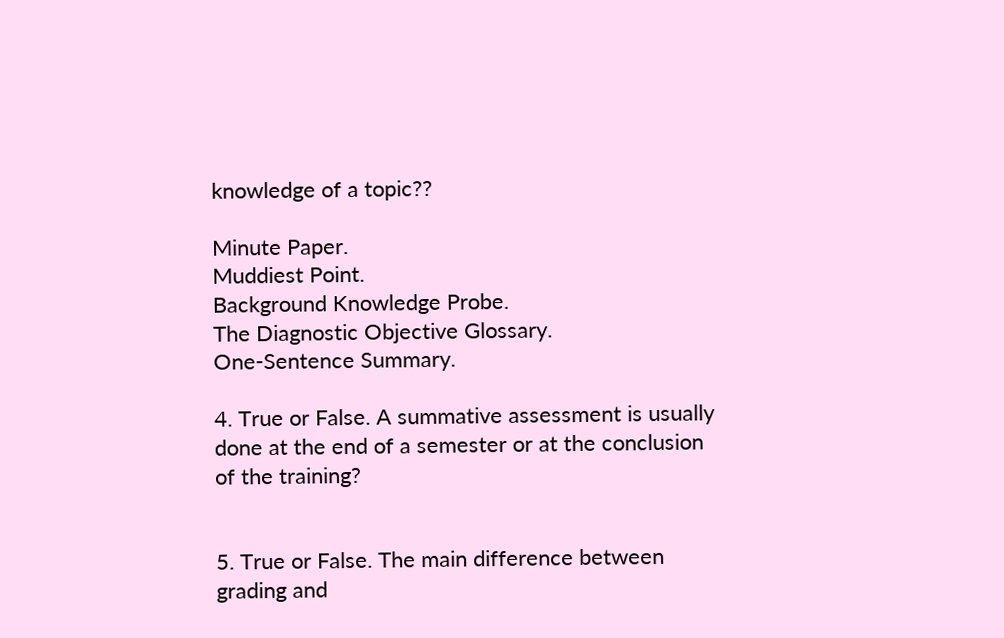knowledge of a topic??

Minute Paper.
Muddiest Point.
Background Knowledge Probe.
The Diagnostic Objective Glossary.
One-Sentence Summary.

4. True or False. A summative assessment is usually done at the end of a semester or at the conclusion of the training?


5. True or False. The main difference between grading and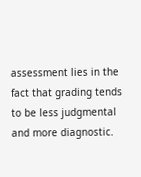assessment lies in the fact that grading tends to be less judgmental and more diagnostic.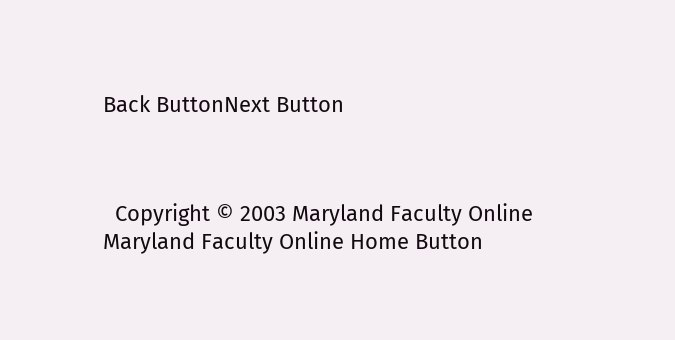Back ButtonNext Button



  Copyright © 2003 Maryland Faculty Online
Maryland Faculty Online Home Button